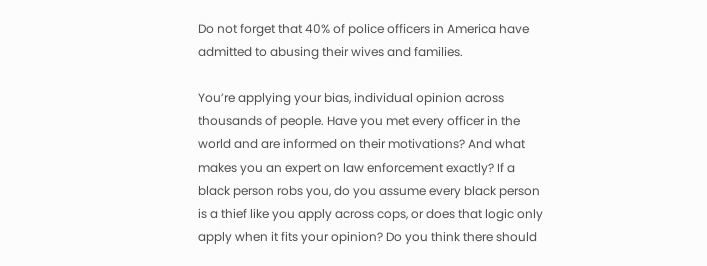Do not forget that 40% of police officers in America have admitted to abusing their wives and families.

You’re applying your bias, individual opinion across thousands of people. Have you met every officer in the world and are informed on their motivations? And what makes you an expert on law enforcement exactly? If a black person robs you, do you assume every black person is a thief like you apply across cops, or does that logic only apply when it fits your opinion? Do you think there should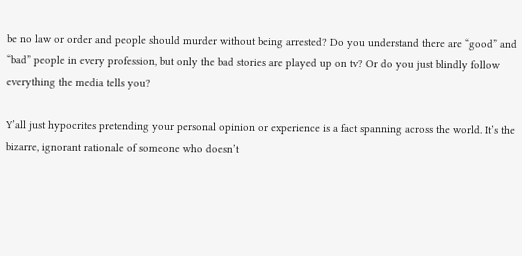be no law or order and people should murder without being arrested? Do you understand there are “good” and “bad” people in every profession, but only the bad stories are played up on tv? Or do you just blindly follow everything the media tells you?

Y’all just hypocrites pretending your personal opinion or experience is a fact spanning across the world. It’s the bizarre, ignorant rationale of someone who doesn’t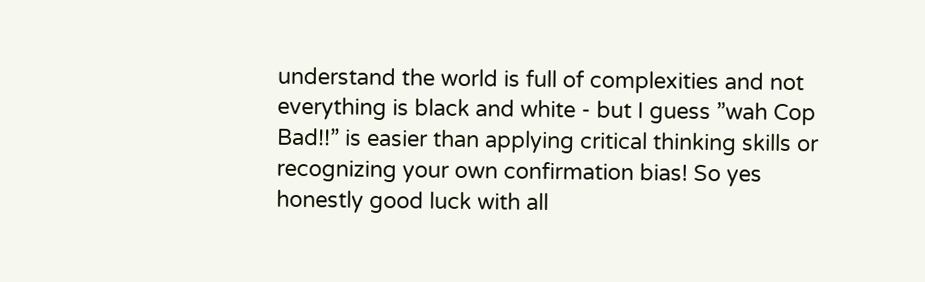understand the world is full of complexities and not everything is black and white - but I guess ”wah Cop Bad!!” is easier than applying critical thinking skills or recognizing your own confirmation bias! So yes honestly good luck with all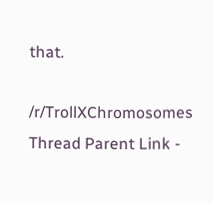that.

/r/TrollXChromosomes Thread Parent Link -